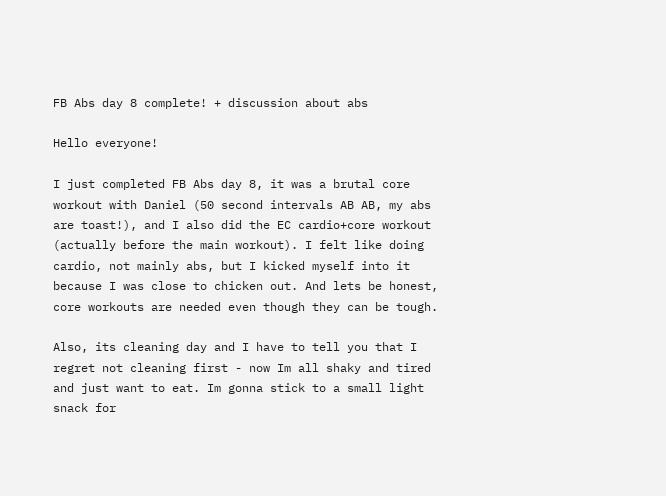FB Abs day 8 complete! + discussion about abs

Hello everyone!

I just completed FB Abs day 8, it was a brutal core workout with Daniel (50 second intervals AB AB, my abs are toast!), and I also did the EC cardio+core workout (actually before the main workout). I felt like doing cardio, not mainly abs, but I kicked myself into it because I was close to chicken out. And lets be honest, core workouts are needed even though they can be tough.

Also, its cleaning day and I have to tell you that I regret not cleaning first - now Im all shaky and tired and just want to eat. Im gonna stick to a small light snack for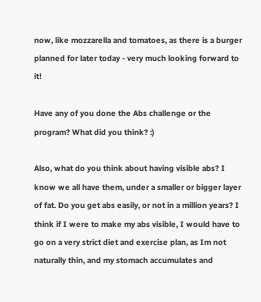now, like mozzarella and tomatoes, as there is a burger planned for later today - very much looking forward to it!

Have any of you done the Abs challenge or the program? What did you think? :)

Also, what do you think about having visible abs? I know we all have them, under a smaller or bigger layer of fat. Do you get abs easily, or not in a million years? I think if I were to make my abs visible, I would have to go on a very strict diet and exercise plan, as Im not naturally thin, and my stomach accumulates and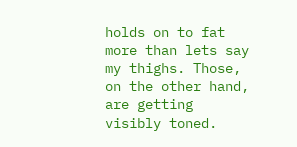holds on to fat more than lets say my thighs. Those, on the other hand, are getting visibly toned.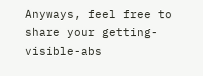Anyways, feel free to share your getting-visible-abs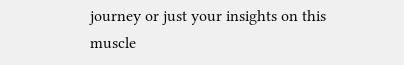journey or just your insights on this muscle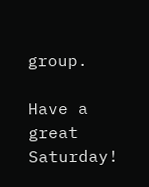group.

Have a great Saturday!